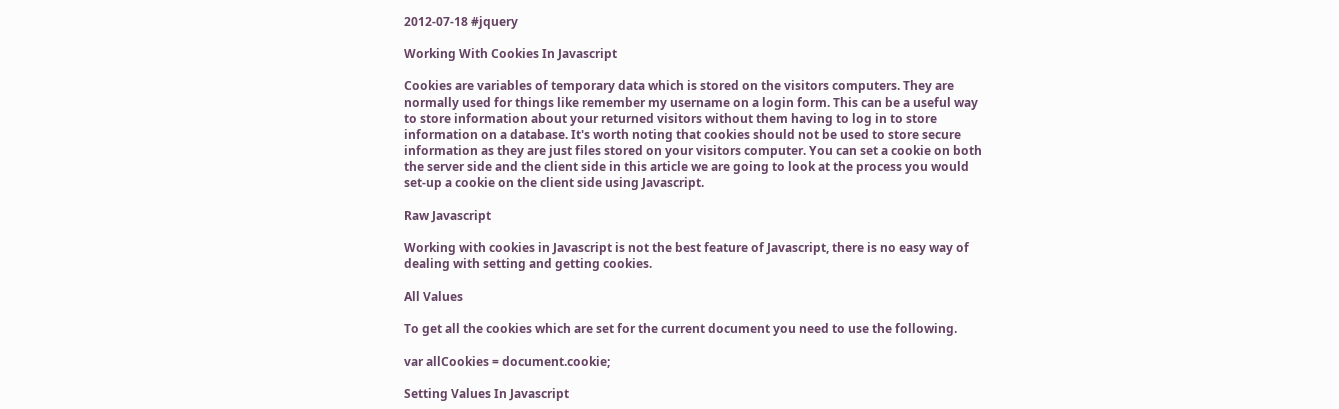2012-07-18 #jquery

Working With Cookies In Javascript

Cookies are variables of temporary data which is stored on the visitors computers. They are normally used for things like remember my username on a login form. This can be a useful way to store information about your returned visitors without them having to log in to store information on a database. It's worth noting that cookies should not be used to store secure information as they are just files stored on your visitors computer. You can set a cookie on both the server side and the client side in this article we are going to look at the process you would set-up a cookie on the client side using Javascript.

Raw Javascript

Working with cookies in Javascript is not the best feature of Javascript, there is no easy way of dealing with setting and getting cookies.

All Values

To get all the cookies which are set for the current document you need to use the following.

var allCookies = document.cookie;

Setting Values In Javascript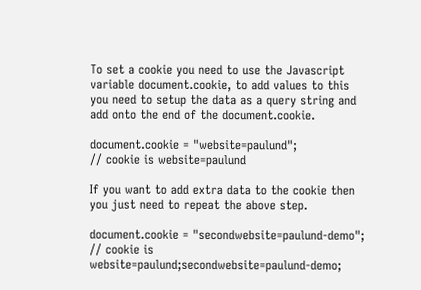To set a cookie you need to use the Javascript variable document.cookie, to add values to this you need to setup the data as a query string and add onto the end of the document.cookie.

document.cookie = "website=paulund";
// cookie is website=paulund

If you want to add extra data to the cookie then you just need to repeat the above step.

document.cookie = "secondwebsite=paulund-demo";
// cookie is website=paulund;secondwebsite=paulund-demo;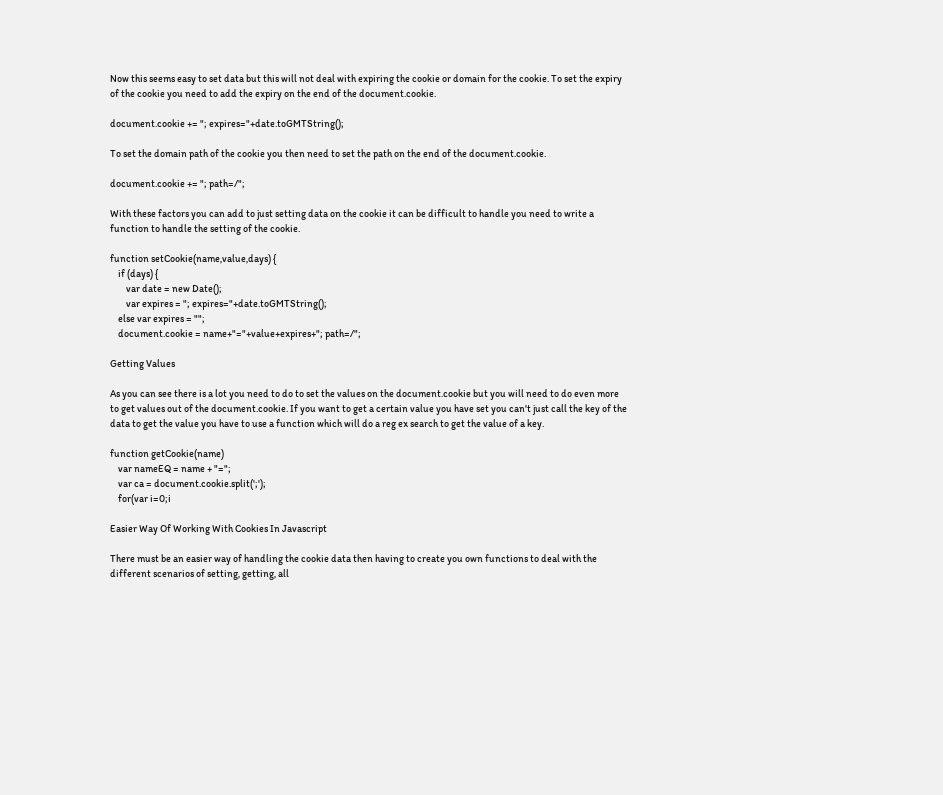Now this seems easy to set data but this will not deal with expiring the cookie or domain for the cookie. To set the expiry of the cookie you need to add the expiry on the end of the document.cookie.

document.cookie += "; expires="+date.toGMTString();

To set the domain path of the cookie you then need to set the path on the end of the document.cookie.

document.cookie += "; path=/";

With these factors you can add to just setting data on the cookie it can be difficult to handle you need to write a function to handle the setting of the cookie.

function setCookie(name,value,days) {
    if (days) {
        var date = new Date();
        var expires = "; expires="+date.toGMTString();
    else var expires = "";
    document.cookie = name+"="+value+expires+"; path=/";

Getting Values

As you can see there is a lot you need to do to set the values on the document.cookie but you will need to do even more to get values out of the document.cookie. If you want to get a certain value you have set you can't just call the key of the data to get the value you have to use a function which will do a reg ex search to get the value of a key.

function getCookie(name)
    var nameEQ = name + "=";
    var ca = document.cookie.split(';');
    for(var i=0;i

Easier Way Of Working With Cookies In Javascript

There must be an easier way of handling the cookie data then having to create you own functions to deal with the different scenarios of setting, getting, all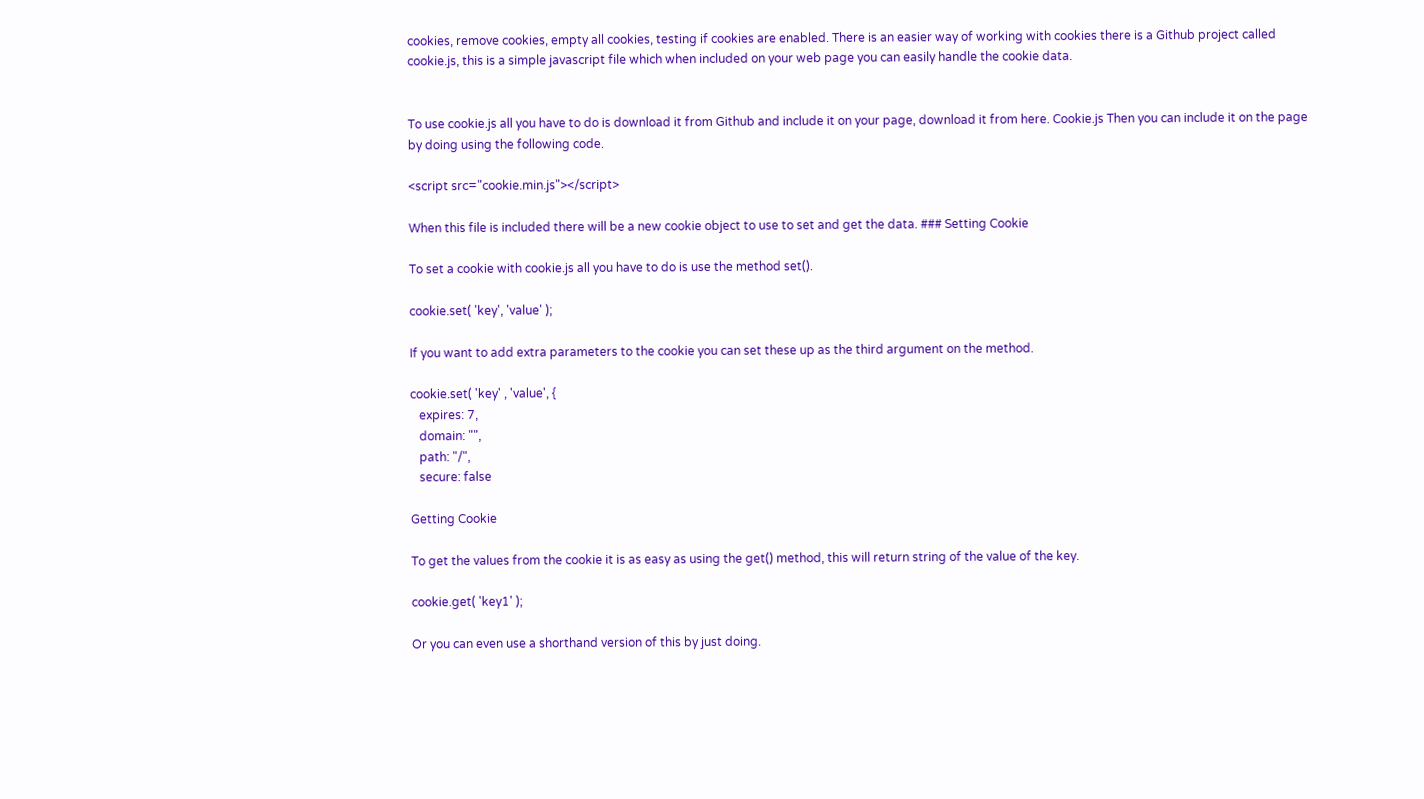cookies, remove cookies, empty all cookies, testing if cookies are enabled. There is an easier way of working with cookies there is a Github project called cookie.js, this is a simple javascript file which when included on your web page you can easily handle the cookie data.


To use cookie.js all you have to do is download it from Github and include it on your page, download it from here. Cookie.js Then you can include it on the page by doing using the following code.

<script src="cookie.min.js"></script>

When this file is included there will be a new cookie object to use to set and get the data. ### Setting Cookie

To set a cookie with cookie.js all you have to do is use the method set().

cookie.set( 'key', 'value' );

If you want to add extra parameters to the cookie you can set these up as the third argument on the method.

cookie.set( 'key' , 'value', {
   expires: 7,
   domain: "",
   path: "/",
   secure: false

Getting Cookie

To get the values from the cookie it is as easy as using the get() method, this will return string of the value of the key.

cookie.get( 'key1' );

Or you can even use a shorthand version of this by just doing.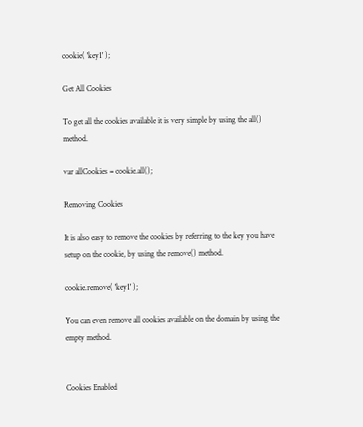cookie( 'key1' );

Get All Cookies

To get all the cookies available it is very simple by using the all() method.

var allCookies = cookie.all();

Removing Cookies

It is also easy to remove the cookies by referring to the key you have setup on the cookie, by using the remove() method.

cookie.remove( 'key1' );

You can even remove all cookies available on the domain by using the empty method.


Cookies Enabled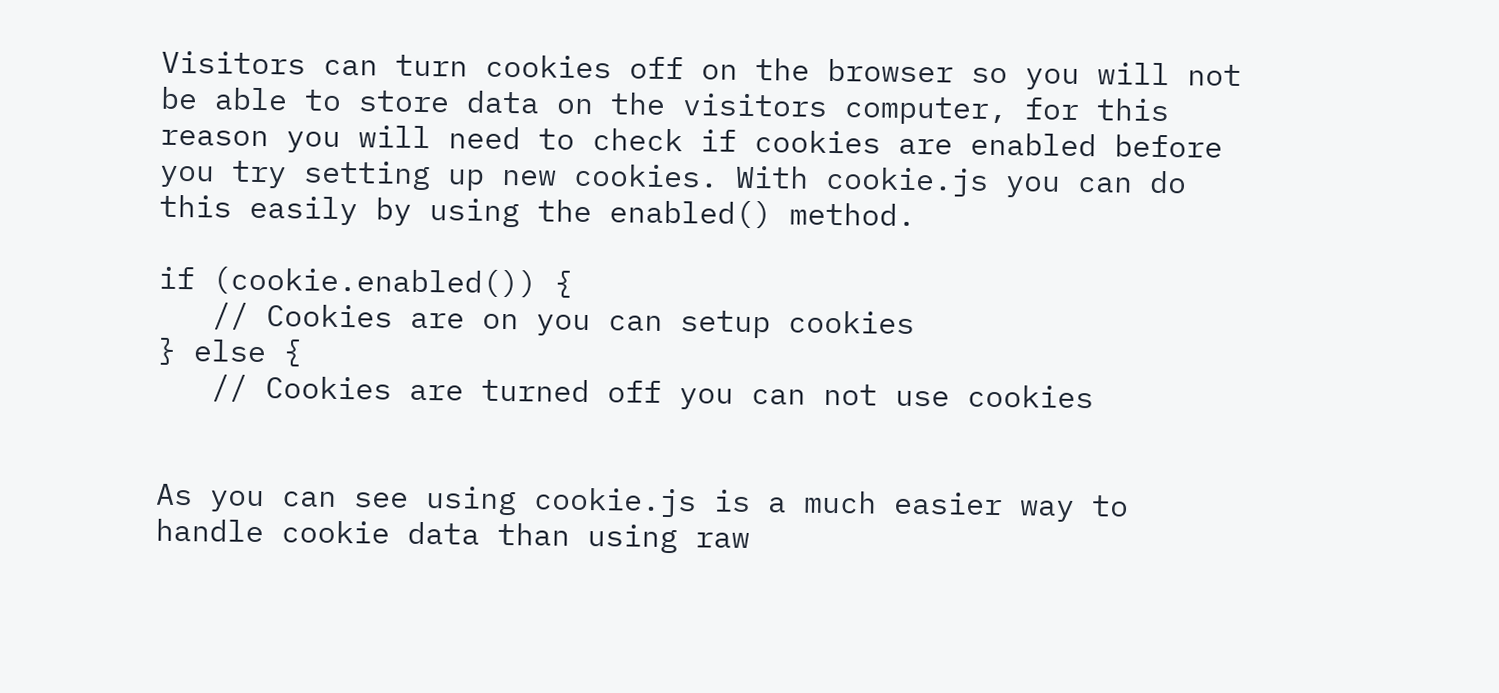Visitors can turn cookies off on the browser so you will not be able to store data on the visitors computer, for this reason you will need to check if cookies are enabled before you try setting up new cookies. With cookie.js you can do this easily by using the enabled() method.

if (cookie.enabled()) {
   // Cookies are on you can setup cookies
} else {
   // Cookies are turned off you can not use cookies


As you can see using cookie.js is a much easier way to handle cookie data than using raw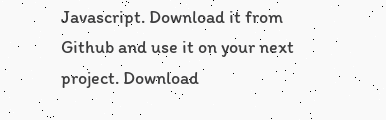Javascript. Download it from Github and use it on your next project. Download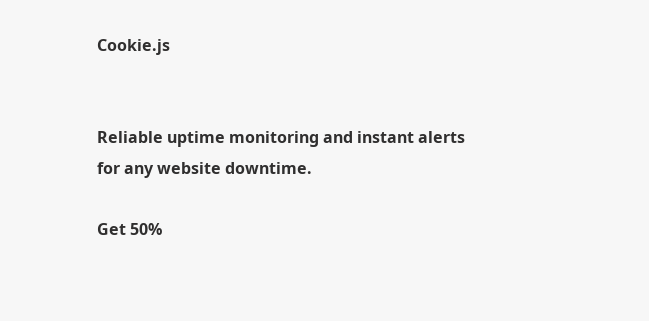Cookie.js


Reliable uptime monitoring and instant alerts for any website downtime.

Get 50%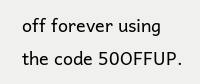off forever using the code 50OFFUP.